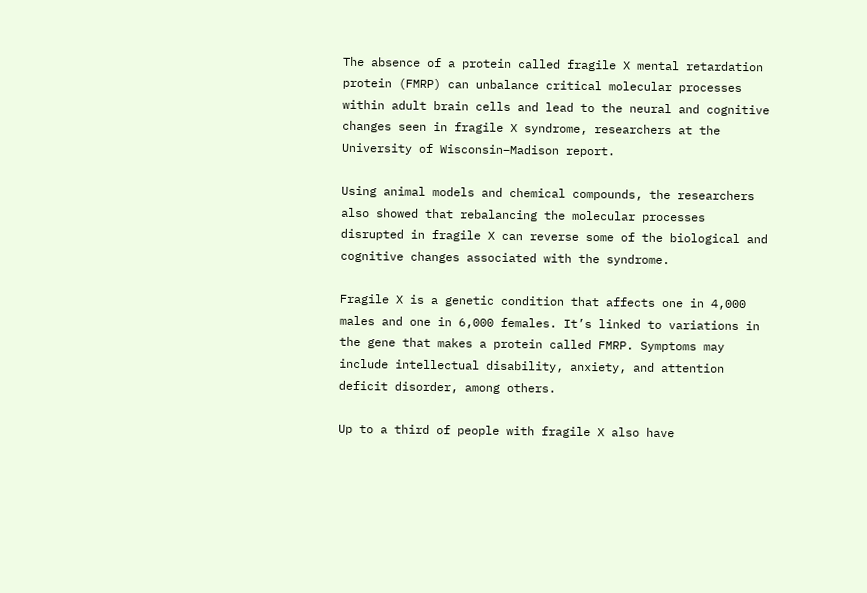The absence of a protein called fragile X mental retardation protein (FMRP) can unbalance critical molecular processes within adult brain cells and lead to the neural and cognitive changes seen in fragile X syndrome, researchers at the University of Wisconsin–Madison report.

Using animal models and chemical compounds, the researchers also showed that rebalancing the molecular processes disrupted in fragile X can reverse some of the biological and cognitive changes associated with the syndrome.

Fragile X is a genetic condition that affects one in 4,000 males and one in 6,000 females. It’s linked to variations in the gene that makes a protein called FMRP. Symptoms may include intellectual disability, anxiety, and attention deficit disorder, among others.

Up to a third of people with fragile X also have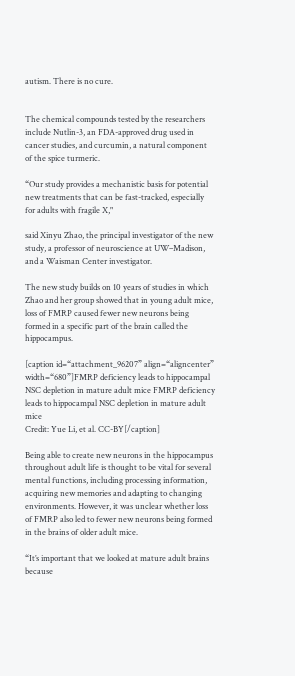autism. There is no cure.


The chemical compounds tested by the researchers include Nutlin-3, an FDA-approved drug used in cancer studies, and curcumin, a natural component of the spice turmeric.

“Our study provides a mechanistic basis for potential new treatments that can be fast-tracked, especially for adults with fragile X,"

said Xinyu Zhao, the principal investigator of the new study, a professor of neuroscience at UW–Madison, and a Waisman Center investigator.

The new study builds on 10 years of studies in which Zhao and her group showed that in young adult mice, loss of FMRP caused fewer new neurons being formed in a specific part of the brain called the hippocampus.

[caption id=“attachment_96207” align=“aligncenter” width=“680”]FMRP deficiency leads to hippocampal NSC depletion in mature adult mice FMRP deficiency leads to hippocampal NSC depletion in mature adult mice
Credit: Yue Li, et al. CC-BY[/caption]

Being able to create new neurons in the hippocampus throughout adult life is thought to be vital for several mental functions, including processing information, acquiring new memories and adapting to changing environments. However, it was unclear whether loss of FMRP also led to fewer new neurons being formed in the brains of older adult mice.

“It’s important that we looked at mature adult brains because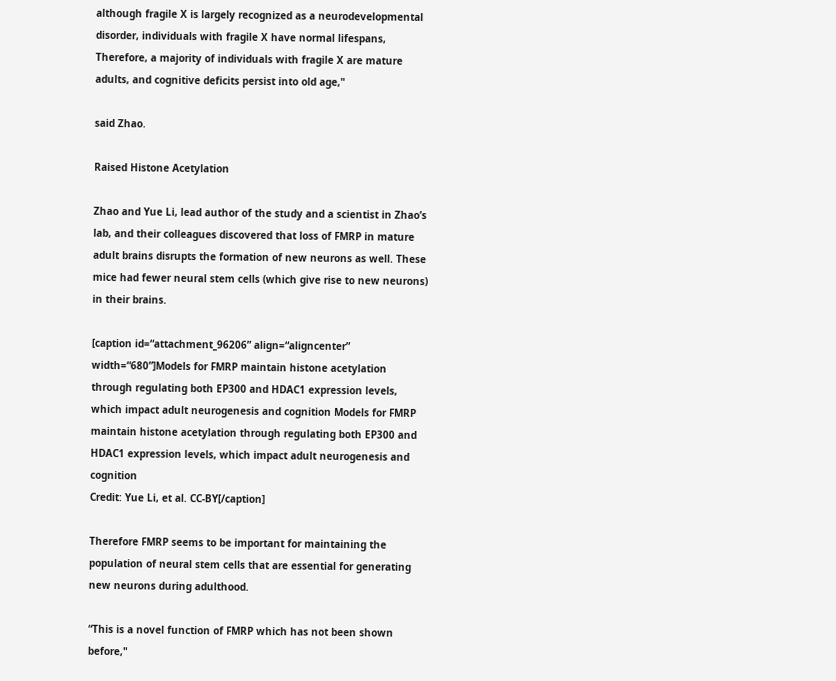although fragile X is largely recognized as a neurodevelopmental disorder, individuals with fragile X have normal lifespans, Therefore, a majority of individuals with fragile X are mature adults, and cognitive deficits persist into old age,"

said Zhao.

Raised Histone Acetylation

Zhao and Yue Li, lead author of the study and a scientist in Zhao’s lab, and their colleagues discovered that loss of FMRP in mature adult brains disrupts the formation of new neurons as well. These mice had fewer neural stem cells (which give rise to new neurons) in their brains.

[caption id=“attachment_96206” align=“aligncenter” width=“680”]Models for FMRP maintain histone acetylation through regulating both EP300 and HDAC1 expression levels, which impact adult neurogenesis and cognition Models for FMRP maintain histone acetylation through regulating both EP300 and HDAC1 expression levels, which impact adult neurogenesis and cognition
Credit: Yue Li, et al. CC-BY[/caption]

Therefore FMRP seems to be important for maintaining the population of neural stem cells that are essential for generating new neurons during adulthood.

“This is a novel function of FMRP which has not been shown before,"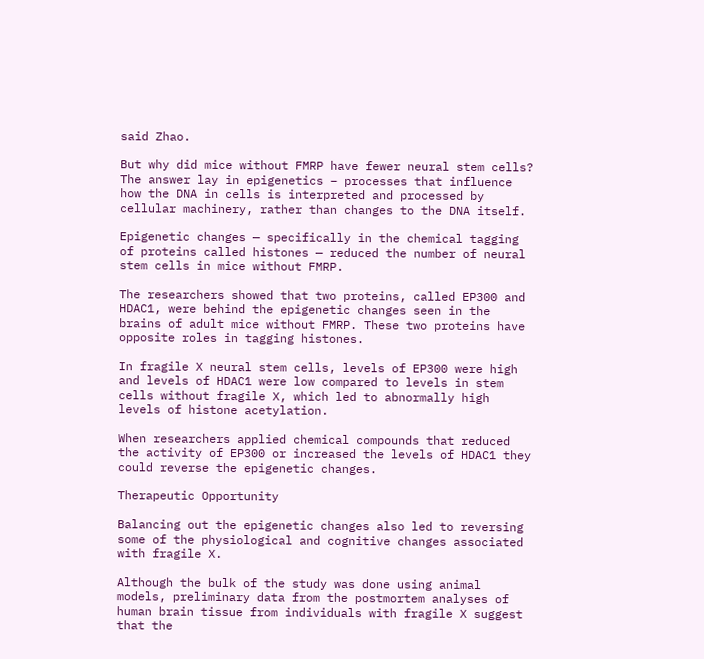said Zhao.

But why did mice without FMRP have fewer neural stem cells? The answer lay in epigenetics – processes that influence how the DNA in cells is interpreted and processed by cellular machinery, rather than changes to the DNA itself.

Epigenetic changes — specifically in the chemical tagging of proteins called histones — reduced the number of neural stem cells in mice without FMRP.

The researchers showed that two proteins, called EP300 and HDAC1, were behind the epigenetic changes seen in the brains of adult mice without FMRP. These two proteins have opposite roles in tagging histones.

In fragile X neural stem cells, levels of EP300 were high and levels of HDAC1 were low compared to levels in stem cells without fragile X, which led to abnormally high levels of histone acetylation.

When researchers applied chemical compounds that reduced the activity of EP300 or increased the levels of HDAC1 they could reverse the epigenetic changes.

Therapeutic Opportunity

Balancing out the epigenetic changes also led to reversing some of the physiological and cognitive changes associated with fragile X.

Although the bulk of the study was done using animal models, preliminary data from the postmortem analyses of human brain tissue from individuals with fragile X suggest that the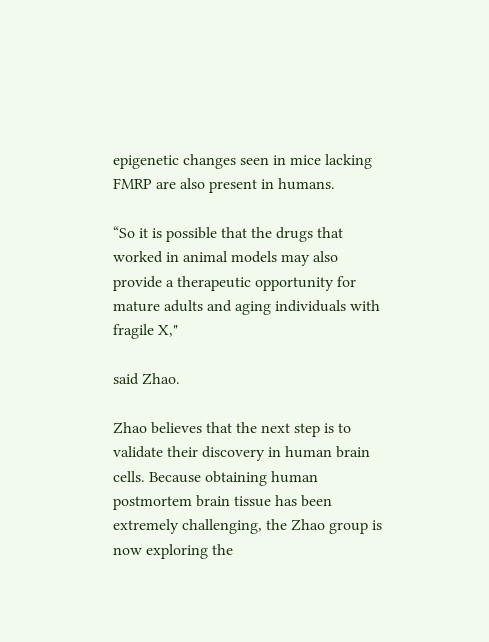epigenetic changes seen in mice lacking FMRP are also present in humans.

“So it is possible that the drugs that worked in animal models may also provide a therapeutic opportunity for mature adults and aging individuals with fragile X,"

said Zhao.

Zhao believes that the next step is to validate their discovery in human brain cells. Because obtaining human postmortem brain tissue has been extremely challenging, the Zhao group is now exploring the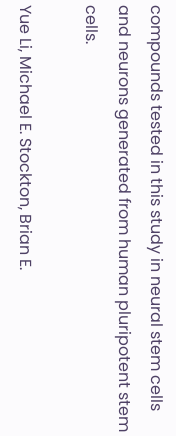compounds tested in this study in neural stem cells and neurons generated from human pluripotent stem cells.

Yue Li, Michael E. Stockton, Brian E.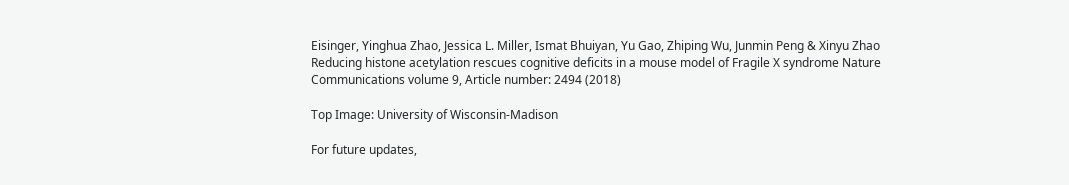Eisinger, Yinghua Zhao, Jessica L. Miller, Ismat Bhuiyan, Yu Gao, Zhiping Wu, Junmin Peng & Xinyu Zhao Reducing histone acetylation rescues cognitive deficits in a mouse model of Fragile X syndrome Nature Communications volume 9, Article number: 2494 (2018)

Top Image: University of Wisconsin-Madison

For future updates,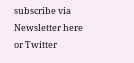subscribe via Newsletter here or Twitter